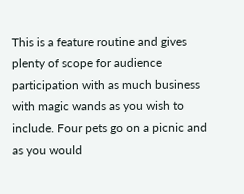This is a feature routine and gives plenty of scope for audience participation with as much business with magic wands as you wish to include. Four pets go on a picnic and as you would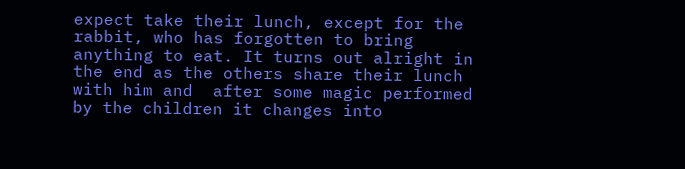expect take their lunch, except for the rabbit, who has forgotten to bring anything to eat. It turns out alright in the end as the others share their lunch with him and  after some magic performed by the children it changes into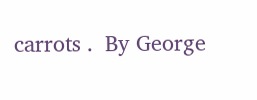carrots .  By George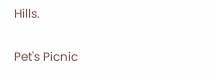Hills.

Pet's Picnic